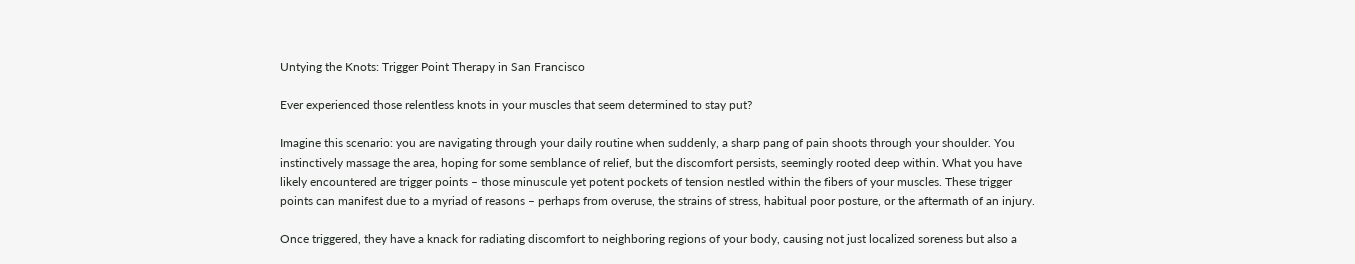Untying the Knots: Trigger Point Therapy in San Francisco

Ever experienced those relentless knots in your muscles that seem determined to stay put?

Imagine this scenario: you are navigating through your daily routine when suddenly, a sharp pang of pain shoots through your shoulder. You instinctively massage the area, hoping for some semblance of relief, but the discomfort persists, seemingly rooted deep within. What you have likely encountered are trigger points – those minuscule yet potent pockets of tension nestled within the fibers of your muscles. These trigger points can manifest due to a myriad of reasons – perhaps from overuse, the strains of stress, habitual poor posture, or the aftermath of an injury.

Once triggered, they have a knack for radiating discomfort to neighboring regions of your body, causing not just localized soreness but also a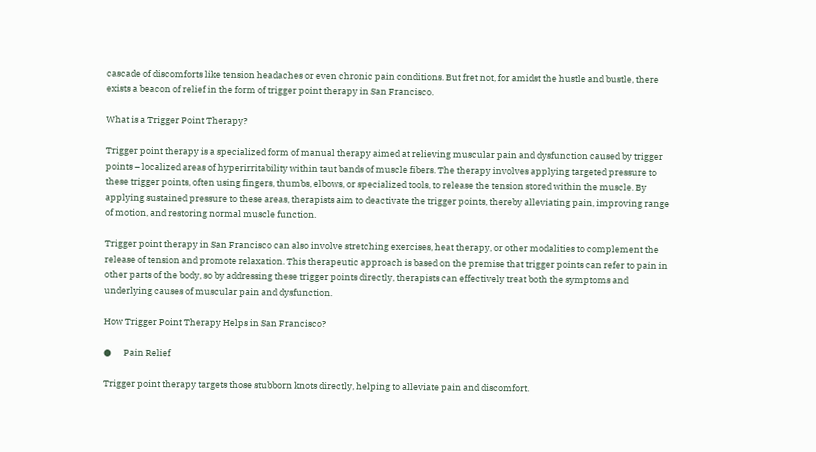cascade of discomforts like tension headaches or even chronic pain conditions. But fret not, for amidst the hustle and bustle, there exists a beacon of relief in the form of trigger point therapy in San Francisco.

What is a Trigger Point Therapy?

Trigger point therapy is a specialized form of manual therapy aimed at relieving muscular pain and dysfunction caused by trigger points – localized areas of hyperirritability within taut bands of muscle fibers. The therapy involves applying targeted pressure to these trigger points, often using fingers, thumbs, elbows, or specialized tools, to release the tension stored within the muscle. By applying sustained pressure to these areas, therapists aim to deactivate the trigger points, thereby alleviating pain, improving range of motion, and restoring normal muscle function.

Trigger point therapy in San Francisco can also involve stretching exercises, heat therapy, or other modalities to complement the release of tension and promote relaxation. This therapeutic approach is based on the premise that trigger points can refer to pain in other parts of the body, so by addressing these trigger points directly, therapists can effectively treat both the symptoms and underlying causes of muscular pain and dysfunction.

How Trigger Point Therapy Helps in San Francisco?

●      Pain Relief

Trigger point therapy targets those stubborn knots directly, helping to alleviate pain and discomfort.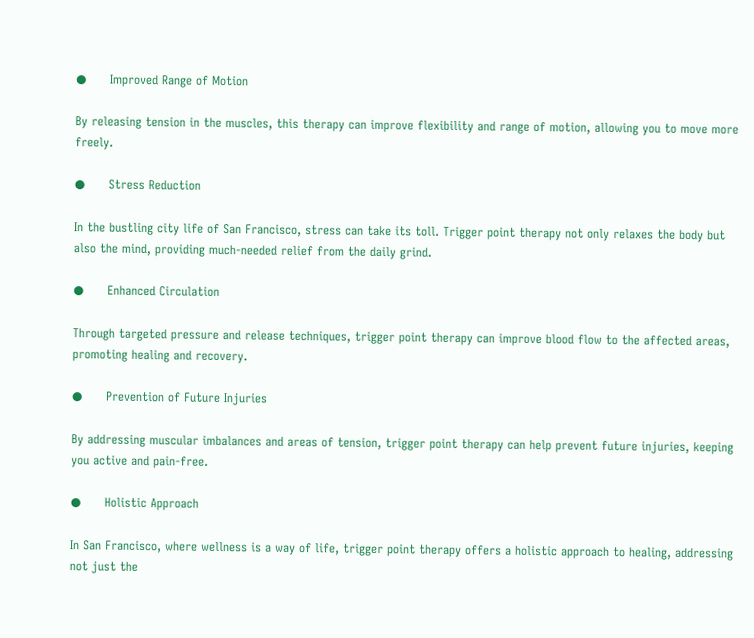●      Improved Range of Motion

By releasing tension in the muscles, this therapy can improve flexibility and range of motion, allowing you to move more freely.

●      Stress Reduction

In the bustling city life of San Francisco, stress can take its toll. Trigger point therapy not only relaxes the body but also the mind, providing much-needed relief from the daily grind.

●      Enhanced Circulation

Through targeted pressure and release techniques, trigger point therapy can improve blood flow to the affected areas, promoting healing and recovery.

●      Prevention of Future Injuries

By addressing muscular imbalances and areas of tension, trigger point therapy can help prevent future injuries, keeping you active and pain-free.

●      Holistic Approach

In San Francisco, where wellness is a way of life, trigger point therapy offers a holistic approach to healing, addressing not just the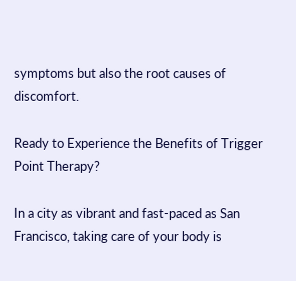symptoms but also the root causes of discomfort.

Ready to Experience the Benefits of Trigger Point Therapy?

In a city as vibrant and fast-paced as San Francisco, taking care of your body is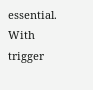essential. With trigger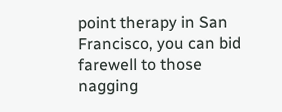point therapy in San Francisco, you can bid farewell to those nagging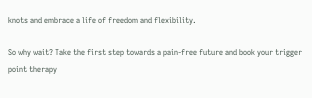knots and embrace a life of freedom and flexibility.

So why wait? Take the first step towards a pain-free future and book your trigger point therapy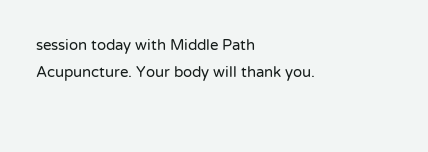session today with Middle Path Acupuncture. Your body will thank you.